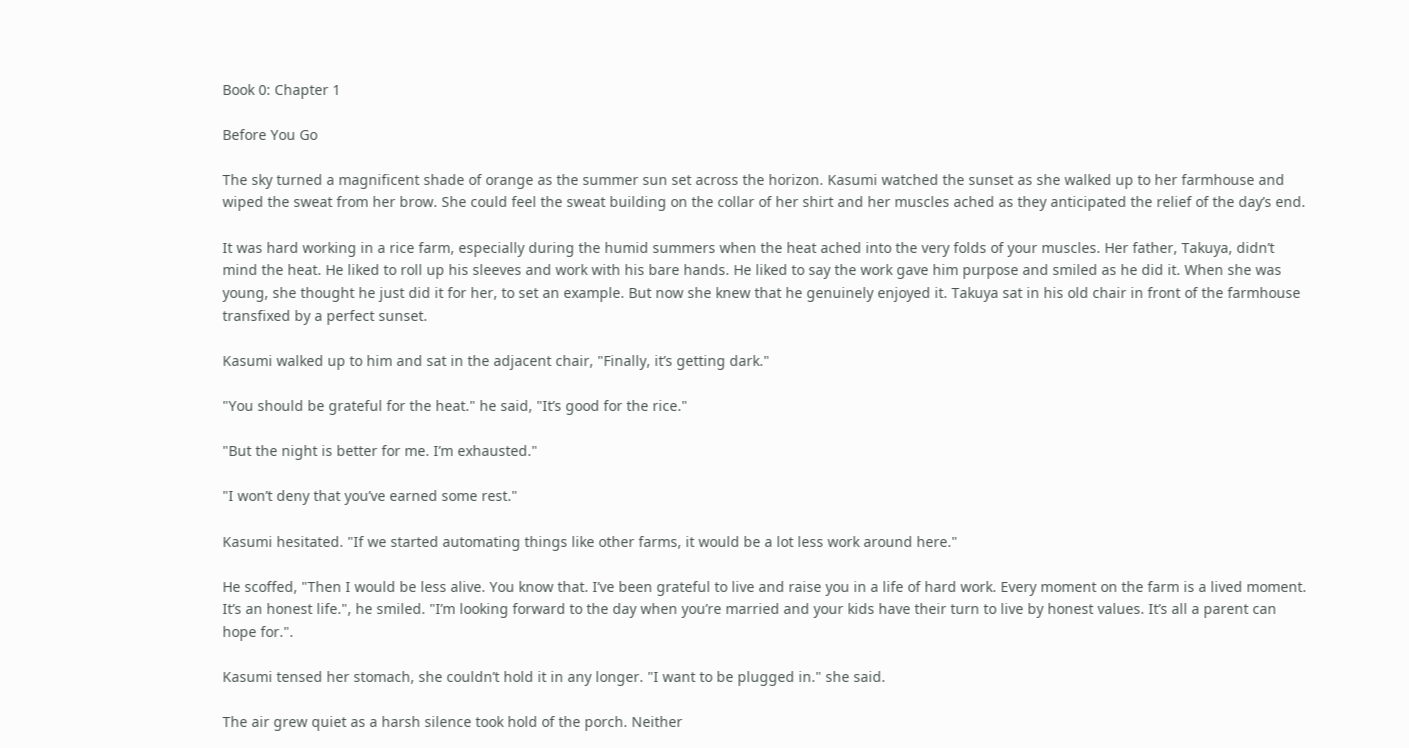Book 0: Chapter 1

Before You Go

The sky turned a magnificent shade of orange as the summer sun set across the horizon. Kasumi watched the sunset as she walked up to her farmhouse and wiped the sweat from her brow. She could feel the sweat building on the collar of her shirt and her muscles ached as they anticipated the relief of the day’s end.

It was hard working in a rice farm, especially during the humid summers when the heat ached into the very folds of your muscles. Her father, Takuya, didn’t mind the heat. He liked to roll up his sleeves and work with his bare hands. He liked to say the work gave him purpose and smiled as he did it. When she was young, she thought he just did it for her, to set an example. But now she knew that he genuinely enjoyed it. Takuya sat in his old chair in front of the farmhouse transfixed by a perfect sunset.

Kasumi walked up to him and sat in the adjacent chair, "Finally, it’s getting dark."

"You should be grateful for the heat." he said, "It’s good for the rice."

"But the night is better for me. I’m exhausted."

"I won’t deny that you’ve earned some rest."

Kasumi hesitated. "If we started automating things like other farms, it would be a lot less work around here."

He scoffed, "Then I would be less alive. You know that. I’ve been grateful to live and raise you in a life of hard work. Every moment on the farm is a lived moment. It’s an honest life.", he smiled. "I’m looking forward to the day when you’re married and your kids have their turn to live by honest values. It’s all a parent can hope for.".

Kasumi tensed her stomach, she couldn’t hold it in any longer. "I want to be plugged in." she said.

The air grew quiet as a harsh silence took hold of the porch. Neither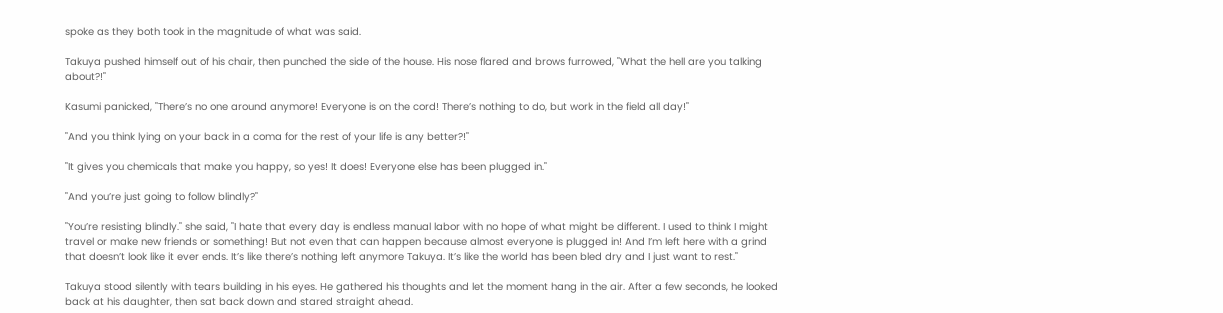spoke as they both took in the magnitude of what was said.

Takuya pushed himself out of his chair, then punched the side of the house. His nose flared and brows furrowed, "What the hell are you talking about?!"

Kasumi panicked, "There’s no one around anymore! Everyone is on the cord! There’s nothing to do, but work in the field all day!"

"And you think lying on your back in a coma for the rest of your life is any better?!"

"It gives you chemicals that make you happy, so yes! It does! Everyone else has been plugged in."

"And you’re just going to follow blindly?"

"You’re resisting blindly." she said, "I hate that every day is endless manual labor with no hope of what might be different. I used to think I might travel or make new friends or something! But not even that can happen because almost everyone is plugged in! And I’m left here with a grind that doesn’t look like it ever ends. It’s like there’s nothing left anymore Takuya. It’s like the world has been bled dry and I just want to rest."

Takuya stood silently with tears building in his eyes. He gathered his thoughts and let the moment hang in the air. After a few seconds, he looked back at his daughter, then sat back down and stared straight ahead.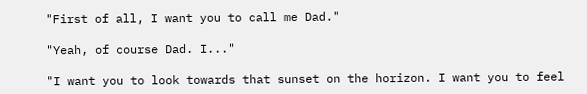"First of all, I want you to call me Dad."

"Yeah, of course Dad. I..."

"I want you to look towards that sunset on the horizon. I want you to feel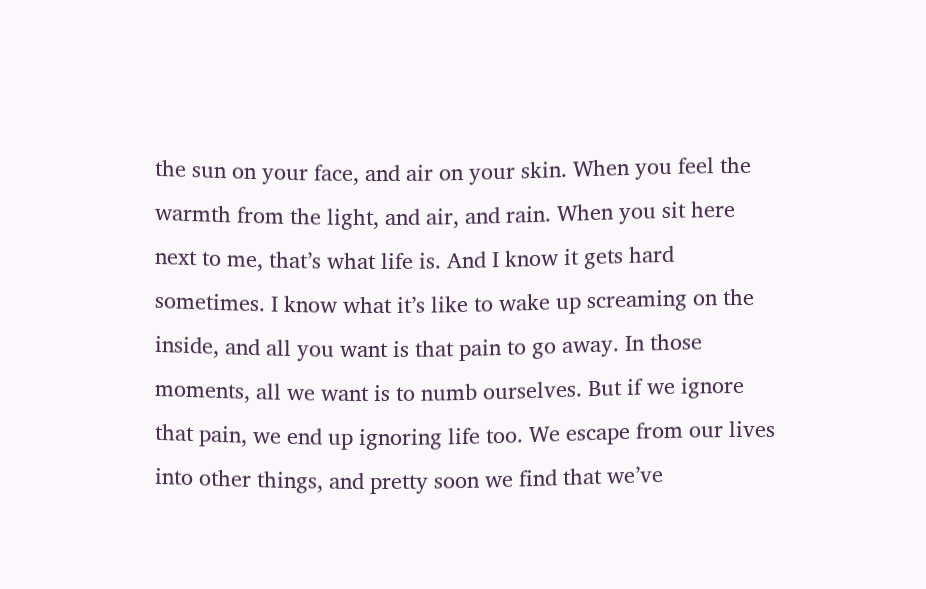the sun on your face, and air on your skin. When you feel the warmth from the light, and air, and rain. When you sit here next to me, that’s what life is. And I know it gets hard sometimes. I know what it’s like to wake up screaming on the inside, and all you want is that pain to go away. In those moments, all we want is to numb ourselves. But if we ignore that pain, we end up ignoring life too. We escape from our lives into other things, and pretty soon we find that we’ve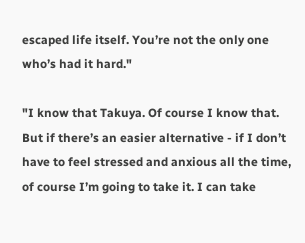escaped life itself. You’re not the only one who’s had it hard."

"I know that Takuya. Of course I know that. But if there’s an easier alternative - if I don’t have to feel stressed and anxious all the time, of course I’m going to take it. I can take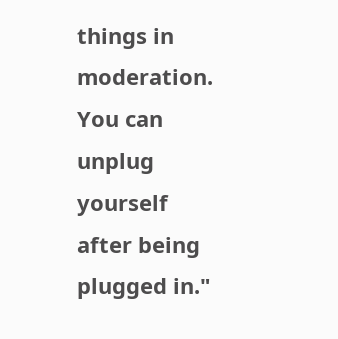things in moderation. You can unplug yourself after being plugged in."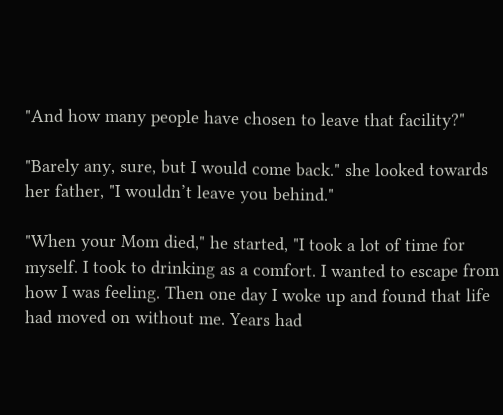"And how many people have chosen to leave that facility?"

"Barely any, sure, but I would come back." she looked towards her father, "I wouldn’t leave you behind."

"When your Mom died," he started, "I took a lot of time for myself. I took to drinking as a comfort. I wanted to escape from how I was feeling. Then one day I woke up and found that life had moved on without me. Years had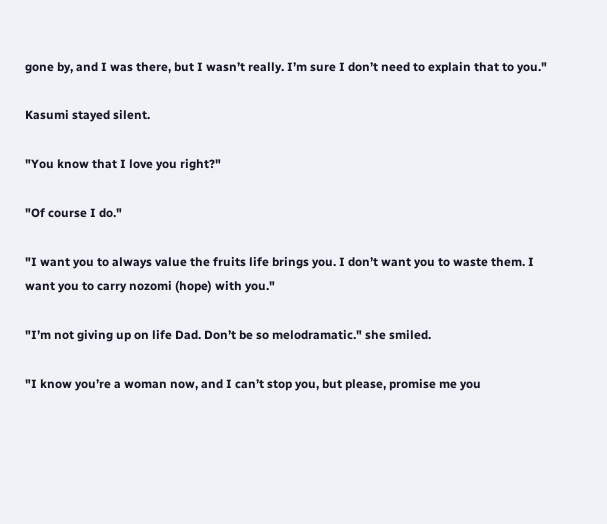gone by, and I was there, but I wasn’t really. I’m sure I don’t need to explain that to you."

Kasumi stayed silent.

"You know that I love you right?"

"Of course I do."

"I want you to always value the fruits life brings you. I don’t want you to waste them. I want you to carry nozomi (hope) with you."

"I’m not giving up on life Dad. Don’t be so melodramatic." she smiled.

"I know you’re a woman now, and I can’t stop you, but please, promise me you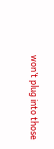won’t plug into those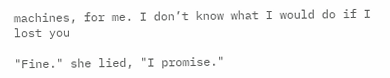machines, for me. I don’t know what I would do if I lost you

"Fine." she lied, "I promise."